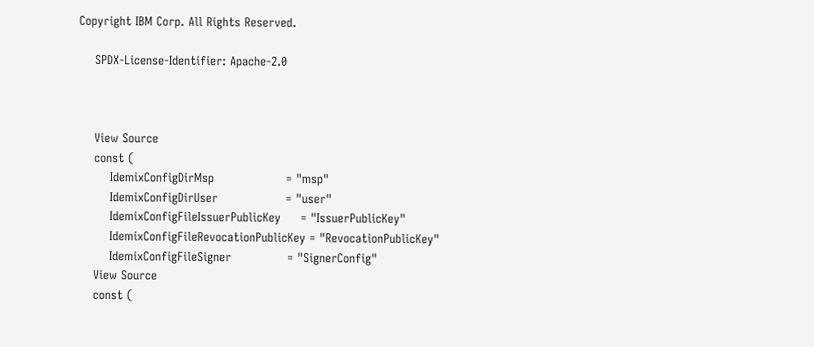Copyright IBM Corp. All Rights Reserved.

    SPDX-License-Identifier: Apache-2.0



    View Source
    const (
        IdemixConfigDirMsp                  = "msp"
        IdemixConfigDirUser                 = "user"
        IdemixConfigFileIssuerPublicKey     = "IssuerPublicKey"
        IdemixConfigFileRevocationPublicKey = "RevocationPublicKey"
        IdemixConfigFileSigner              = "SignerConfig"
    View Source
    const (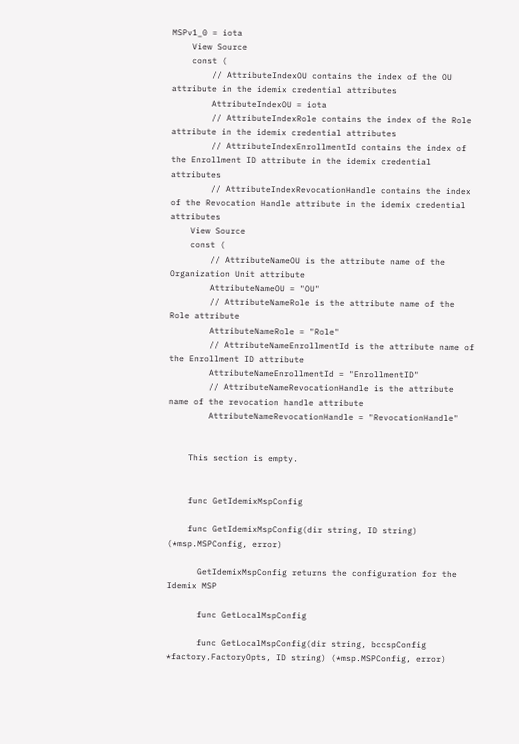MSPv1_0 = iota
    View Source
    const (
        // AttributeIndexOU contains the index of the OU attribute in the idemix credential attributes
        AttributeIndexOU = iota
        // AttributeIndexRole contains the index of the Role attribute in the idemix credential attributes
        // AttributeIndexEnrollmentId contains the index of the Enrollment ID attribute in the idemix credential attributes
        // AttributeIndexRevocationHandle contains the index of the Revocation Handle attribute in the idemix credential attributes
    View Source
    const (
        // AttributeNameOU is the attribute name of the Organization Unit attribute
        AttributeNameOU = "OU"
        // AttributeNameRole is the attribute name of the Role attribute
        AttributeNameRole = "Role"
        // AttributeNameEnrollmentId is the attribute name of the Enrollment ID attribute
        AttributeNameEnrollmentId = "EnrollmentID"
        // AttributeNameRevocationHandle is the attribute name of the revocation handle attribute
        AttributeNameRevocationHandle = "RevocationHandle"


    This section is empty.


    func GetIdemixMspConfig

    func GetIdemixMspConfig(dir string, ID string) (*msp.MSPConfig, error)

      GetIdemixMspConfig returns the configuration for the Idemix MSP

      func GetLocalMspConfig

      func GetLocalMspConfig(dir string, bccspConfig *factory.FactoryOpts, ID string) (*msp.MSPConfig, error)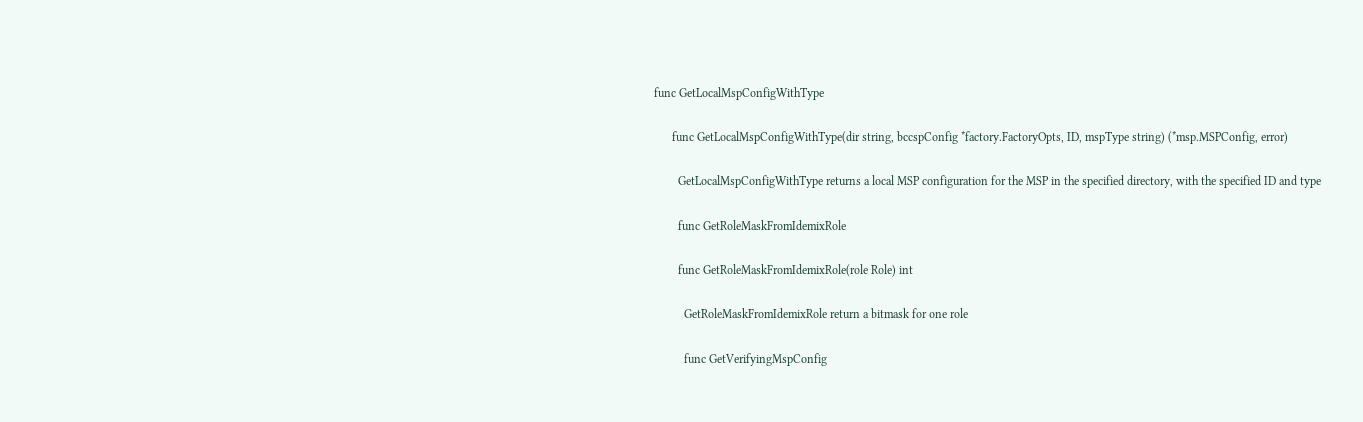func GetLocalMspConfigWithType

      func GetLocalMspConfigWithType(dir string, bccspConfig *factory.FactoryOpts, ID, mspType string) (*msp.MSPConfig, error)

        GetLocalMspConfigWithType returns a local MSP configuration for the MSP in the specified directory, with the specified ID and type

        func GetRoleMaskFromIdemixRole

        func GetRoleMaskFromIdemixRole(role Role) int

          GetRoleMaskFromIdemixRole return a bitmask for one role

          func GetVerifyingMspConfig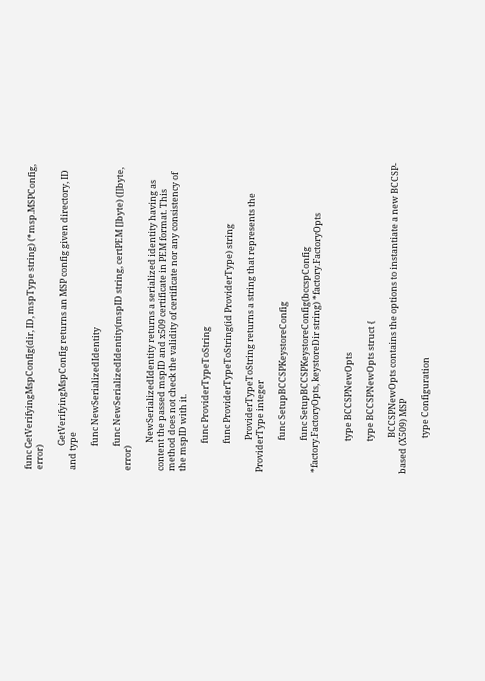func GetVerifyingMspConfig(dir, ID, mspType string) (*msp.MSPConfig, error)

            GetVerifyingMspConfig returns an MSP config given directory, ID and type

            func NewSerializedIdentity

            func NewSerializedIdentity(mspID string, certPEM []byte) ([]byte, error)

              NewSerializedIdentity returns a serialized identity having as content the passed mspID and x509 certificate in PEM format. This method does not check the validity of certificate nor any consistency of the mspID with it.

              func ProviderTypeToString

              func ProviderTypeToString(id ProviderType) string

                ProviderTypeToString returns a string that represents the ProviderType integer

                func SetupBCCSPKeystoreConfig

                func SetupBCCSPKeystoreConfig(bccspConfig *factory.FactoryOpts, keystoreDir string) *factory.FactoryOpts


                type BCCSPNewOpts

                type BCCSPNewOpts struct {

                  BCCSPNewOpts contains the options to instantiate a new BCCSP-based (X509) MSP

                  type Configuration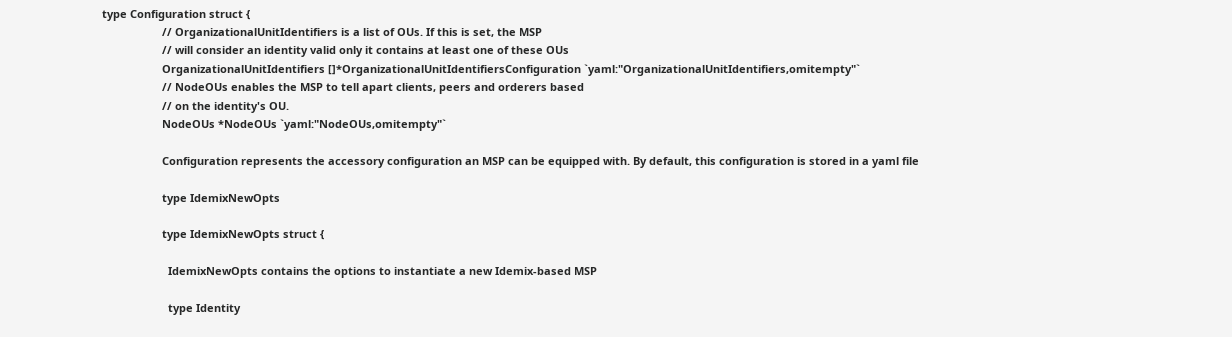type Configuration struct {
                    // OrganizationalUnitIdentifiers is a list of OUs. If this is set, the MSP
                    // will consider an identity valid only it contains at least one of these OUs
                    OrganizationalUnitIdentifiers []*OrganizationalUnitIdentifiersConfiguration `yaml:"OrganizationalUnitIdentifiers,omitempty"`
                    // NodeOUs enables the MSP to tell apart clients, peers and orderers based
                    // on the identity's OU.
                    NodeOUs *NodeOUs `yaml:"NodeOUs,omitempty"`

                    Configuration represents the accessory configuration an MSP can be equipped with. By default, this configuration is stored in a yaml file

                    type IdemixNewOpts

                    type IdemixNewOpts struct {

                      IdemixNewOpts contains the options to instantiate a new Idemix-based MSP

                      type Identity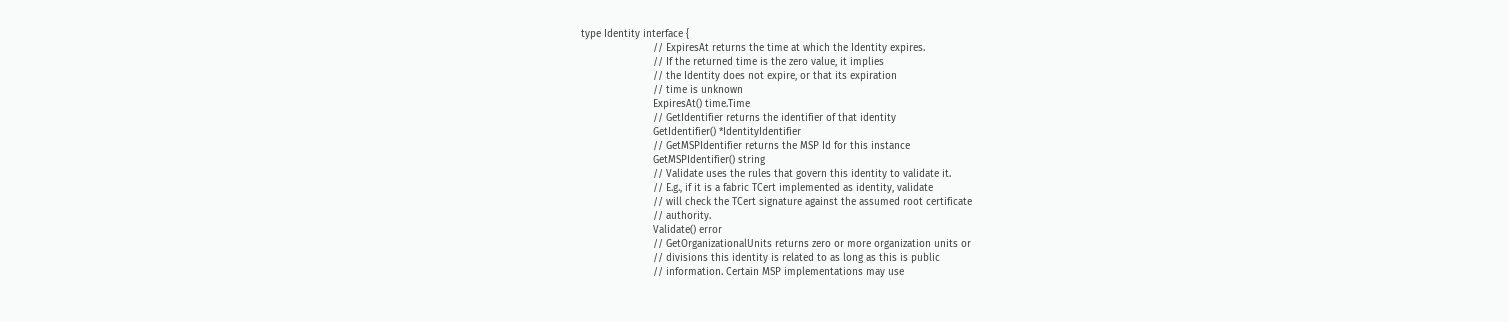type Identity interface {
                        // ExpiresAt returns the time at which the Identity expires.
                        // If the returned time is the zero value, it implies
                        // the Identity does not expire, or that its expiration
                        // time is unknown
                        ExpiresAt() time.Time
                        // GetIdentifier returns the identifier of that identity
                        GetIdentifier() *IdentityIdentifier
                        // GetMSPIdentifier returns the MSP Id for this instance
                        GetMSPIdentifier() string
                        // Validate uses the rules that govern this identity to validate it.
                        // E.g., if it is a fabric TCert implemented as identity, validate
                        // will check the TCert signature against the assumed root certificate
                        // authority.
                        Validate() error
                        // GetOrganizationalUnits returns zero or more organization units or
                        // divisions this identity is related to as long as this is public
                        // information. Certain MSP implementations may use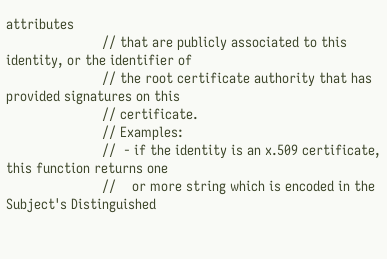attributes
                        // that are publicly associated to this identity, or the identifier of
                        // the root certificate authority that has provided signatures on this
                        // certificate.
                        // Examples:
                        //  - if the identity is an x.509 certificate, this function returns one
                        //    or more string which is encoded in the Subject's Distinguished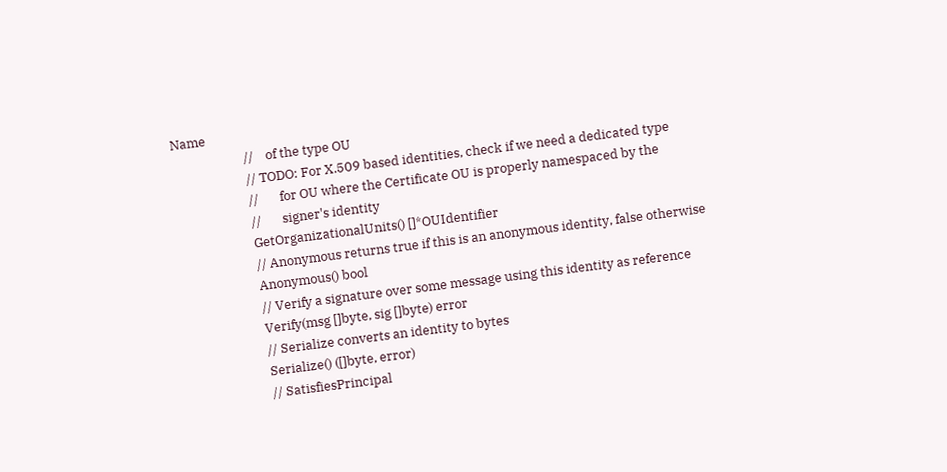Name
                        //    of the type OU
                        // TODO: For X.509 based identities, check if we need a dedicated type
                        //       for OU where the Certificate OU is properly namespaced by the
                        //       signer's identity
                        GetOrganizationalUnits() []*OUIdentifier
                        // Anonymous returns true if this is an anonymous identity, false otherwise
                        Anonymous() bool
                        // Verify a signature over some message using this identity as reference
                        Verify(msg []byte, sig []byte) error
                        // Serialize converts an identity to bytes
                        Serialize() ([]byte, error)
                        // SatisfiesPrincipal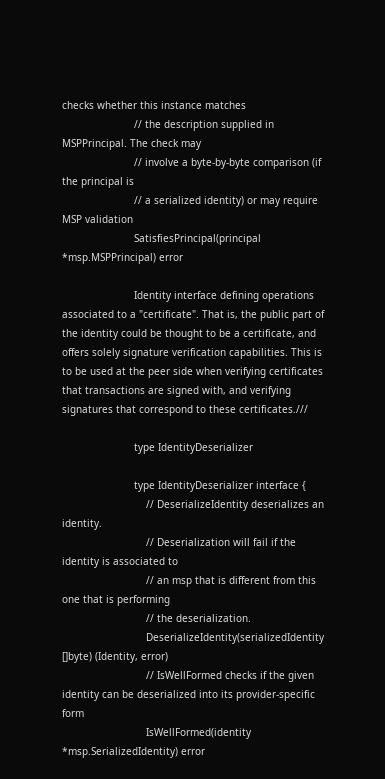checks whether this instance matches
                        // the description supplied in MSPPrincipal. The check may
                        // involve a byte-by-byte comparison (if the principal is
                        // a serialized identity) or may require MSP validation
                        SatisfiesPrincipal(principal *msp.MSPPrincipal) error

                        Identity interface defining operations associated to a "certificate". That is, the public part of the identity could be thought to be a certificate, and offers solely signature verification capabilities. This is to be used at the peer side when verifying certificates that transactions are signed with, and verifying signatures that correspond to these certificates.///

                        type IdentityDeserializer

                        type IdentityDeserializer interface {
                            // DeserializeIdentity deserializes an identity.
                            // Deserialization will fail if the identity is associated to
                            // an msp that is different from this one that is performing
                            // the deserialization.
                            DeserializeIdentity(serializedIdentity []byte) (Identity, error)
                            // IsWellFormed checks if the given identity can be deserialized into its provider-specific form
                            IsWellFormed(identity *msp.SerializedIdentity) error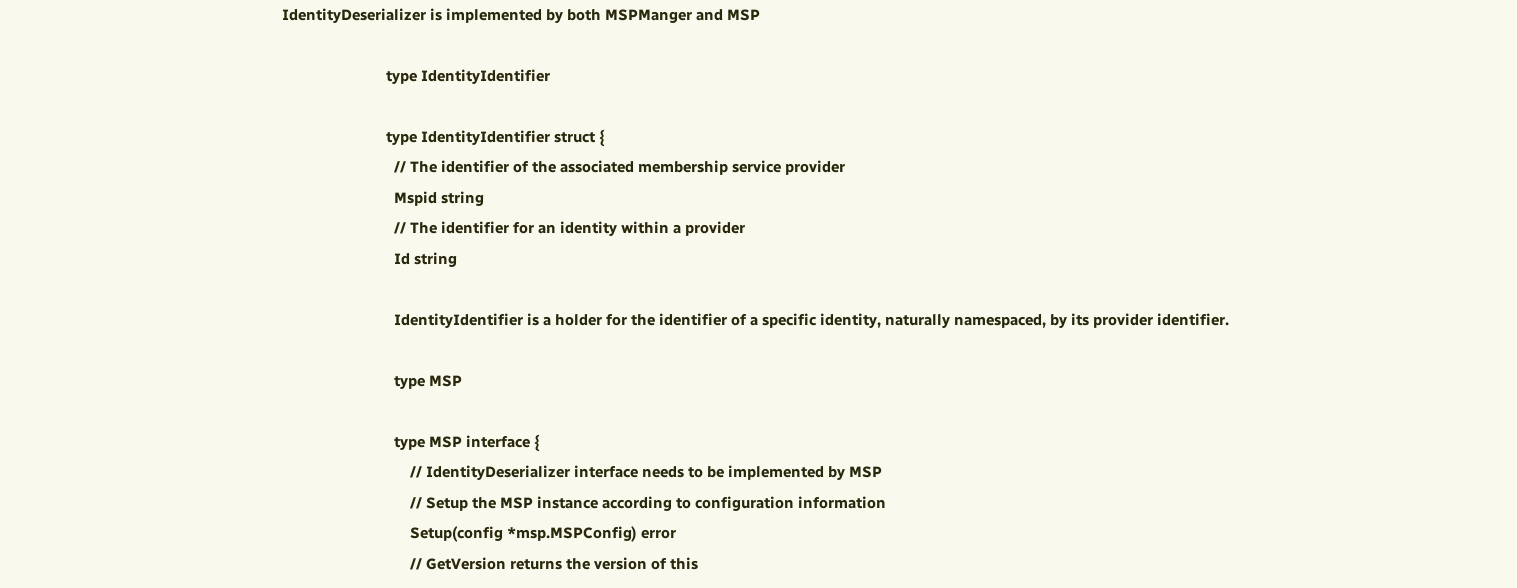IdentityDeserializer is implemented by both MSPManger and MSP

                          type IdentityIdentifier

                          type IdentityIdentifier struct {
                            // The identifier of the associated membership service provider
                            Mspid string
                            // The identifier for an identity within a provider
                            Id string

                            IdentityIdentifier is a holder for the identifier of a specific identity, naturally namespaced, by its provider identifier.

                            type MSP

                            type MSP interface {
                                // IdentityDeserializer interface needs to be implemented by MSP
                                // Setup the MSP instance according to configuration information
                                Setup(config *msp.MSPConfig) error
                                // GetVersion returns the version of this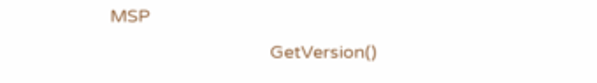MSP
                                GetVersion()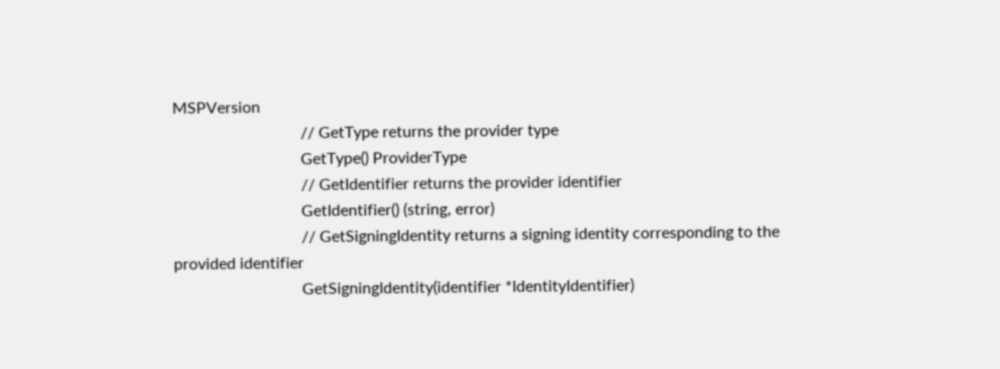MSPVersion
                                // GetType returns the provider type
                                GetType() ProviderType
                                // GetIdentifier returns the provider identifier
                                GetIdentifier() (string, error)
                                // GetSigningIdentity returns a signing identity corresponding to the provided identifier
                                GetSigningIdentity(identifier *IdentityIdentifier)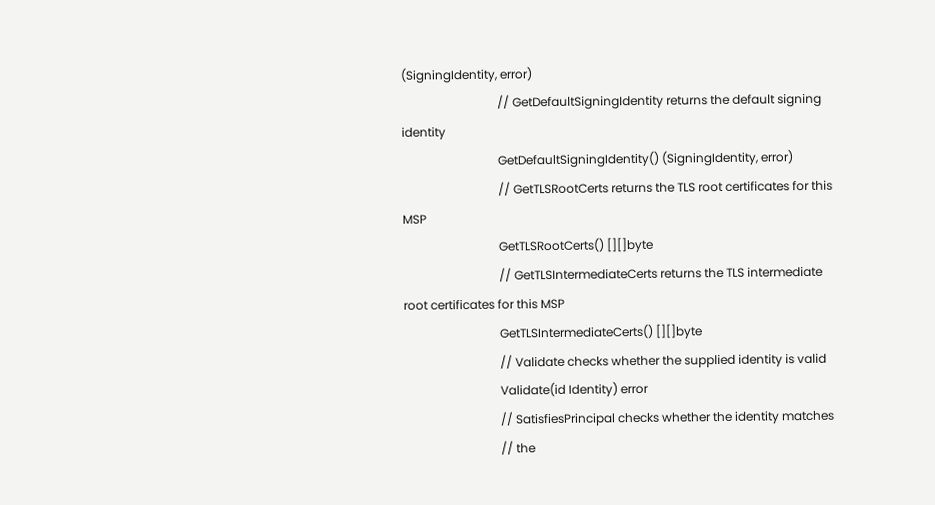(SigningIdentity, error)
                                // GetDefaultSigningIdentity returns the default signing identity
                                GetDefaultSigningIdentity() (SigningIdentity, error)
                                // GetTLSRootCerts returns the TLS root certificates for this MSP
                                GetTLSRootCerts() [][]byte
                                // GetTLSIntermediateCerts returns the TLS intermediate root certificates for this MSP
                                GetTLSIntermediateCerts() [][]byte
                                // Validate checks whether the supplied identity is valid
                                Validate(id Identity) error
                                // SatisfiesPrincipal checks whether the identity matches
                                // the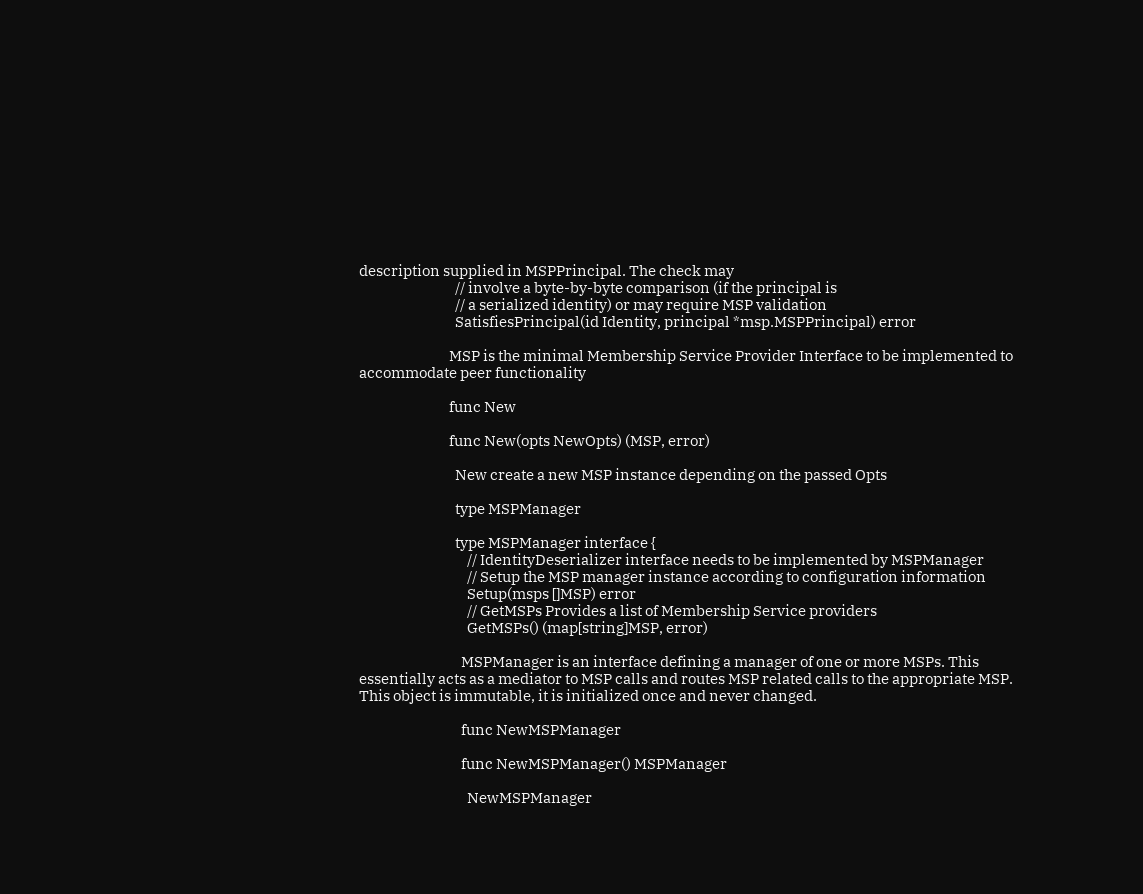description supplied in MSPPrincipal. The check may
                                // involve a byte-by-byte comparison (if the principal is
                                // a serialized identity) or may require MSP validation
                                SatisfiesPrincipal(id Identity, principal *msp.MSPPrincipal) error

                              MSP is the minimal Membership Service Provider Interface to be implemented to accommodate peer functionality

                              func New

                              func New(opts NewOpts) (MSP, error)

                                New create a new MSP instance depending on the passed Opts

                                type MSPManager

                                type MSPManager interface {
                                    // IdentityDeserializer interface needs to be implemented by MSPManager
                                    // Setup the MSP manager instance according to configuration information
                                    Setup(msps []MSP) error
                                    // GetMSPs Provides a list of Membership Service providers
                                    GetMSPs() (map[string]MSP, error)

                                  MSPManager is an interface defining a manager of one or more MSPs. This essentially acts as a mediator to MSP calls and routes MSP related calls to the appropriate MSP. This object is immutable, it is initialized once and never changed.

                                  func NewMSPManager

                                  func NewMSPManager() MSPManager

                                    NewMSPManager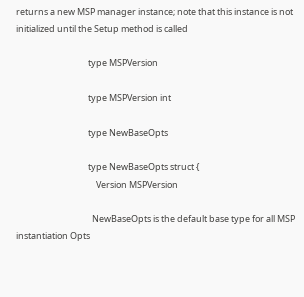returns a new MSP manager instance; note that this instance is not initialized until the Setup method is called

                                    type MSPVersion

                                    type MSPVersion int

                                    type NewBaseOpts

                                    type NewBaseOpts struct {
                                        Version MSPVersion

                                      NewBaseOpts is the default base type for all MSP instantiation Opts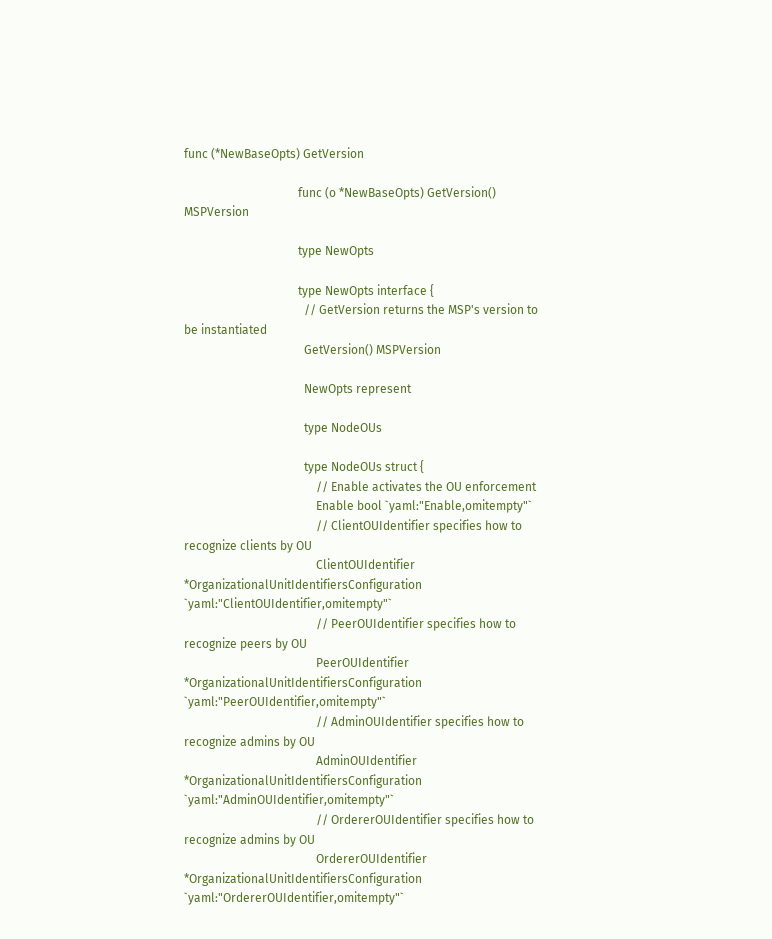func (*NewBaseOpts) GetVersion

                                      func (o *NewBaseOpts) GetVersion() MSPVersion

                                      type NewOpts

                                      type NewOpts interface {
                                        // GetVersion returns the MSP's version to be instantiated
                                        GetVersion() MSPVersion

                                        NewOpts represent

                                        type NodeOUs

                                        type NodeOUs struct {
                                            // Enable activates the OU enforcement
                                            Enable bool `yaml:"Enable,omitempty"`
                                            // ClientOUIdentifier specifies how to recognize clients by OU
                                            ClientOUIdentifier *OrganizationalUnitIdentifiersConfiguration `yaml:"ClientOUIdentifier,omitempty"`
                                            // PeerOUIdentifier specifies how to recognize peers by OU
                                            PeerOUIdentifier *OrganizationalUnitIdentifiersConfiguration `yaml:"PeerOUIdentifier,omitempty"`
                                            // AdminOUIdentifier specifies how to recognize admins by OU
                                            AdminOUIdentifier *OrganizationalUnitIdentifiersConfiguration `yaml:"AdminOUIdentifier,omitempty"`
                                            // OrdererOUIdentifier specifies how to recognize admins by OU
                                            OrdererOUIdentifier *OrganizationalUnitIdentifiersConfiguration `yaml:"OrdererOUIdentifier,omitempty"`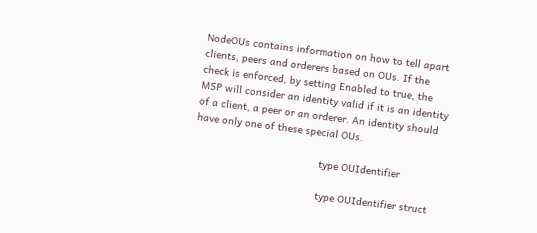NodeOUs contains information on how to tell apart clients, peers and orderers based on OUs. If the check is enforced, by setting Enabled to true, the MSP will consider an identity valid if it is an identity of a client, a peer or an orderer. An identity should have only one of these special OUs.

                                          type OUIdentifier

                                          type OUIdentifier struct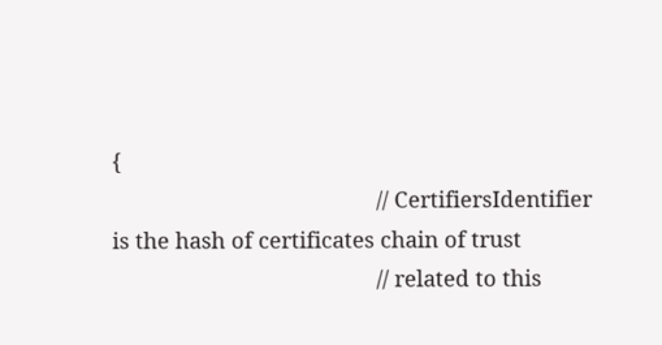{
                                            // CertifiersIdentifier is the hash of certificates chain of trust
                                            // related to this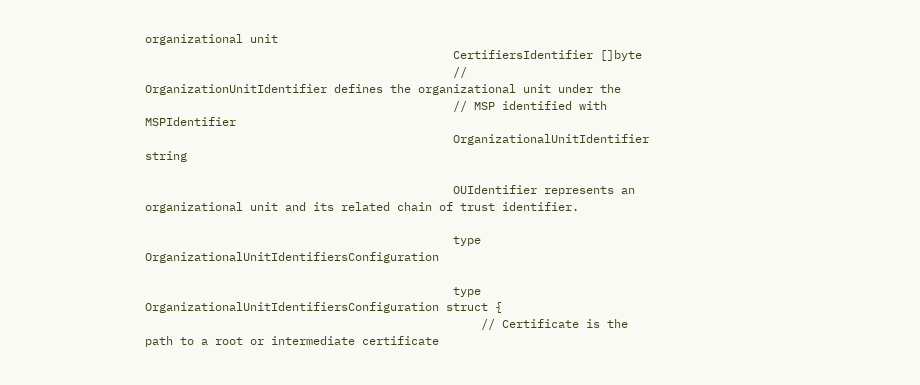organizational unit
                                            CertifiersIdentifier []byte
                                            // OrganizationUnitIdentifier defines the organizational unit under the
                                            // MSP identified with MSPIdentifier
                                            OrganizationalUnitIdentifier string

                                            OUIdentifier represents an organizational unit and its related chain of trust identifier.

                                            type OrganizationalUnitIdentifiersConfiguration

                                            type OrganizationalUnitIdentifiersConfiguration struct {
                                                // Certificate is the path to a root or intermediate certificate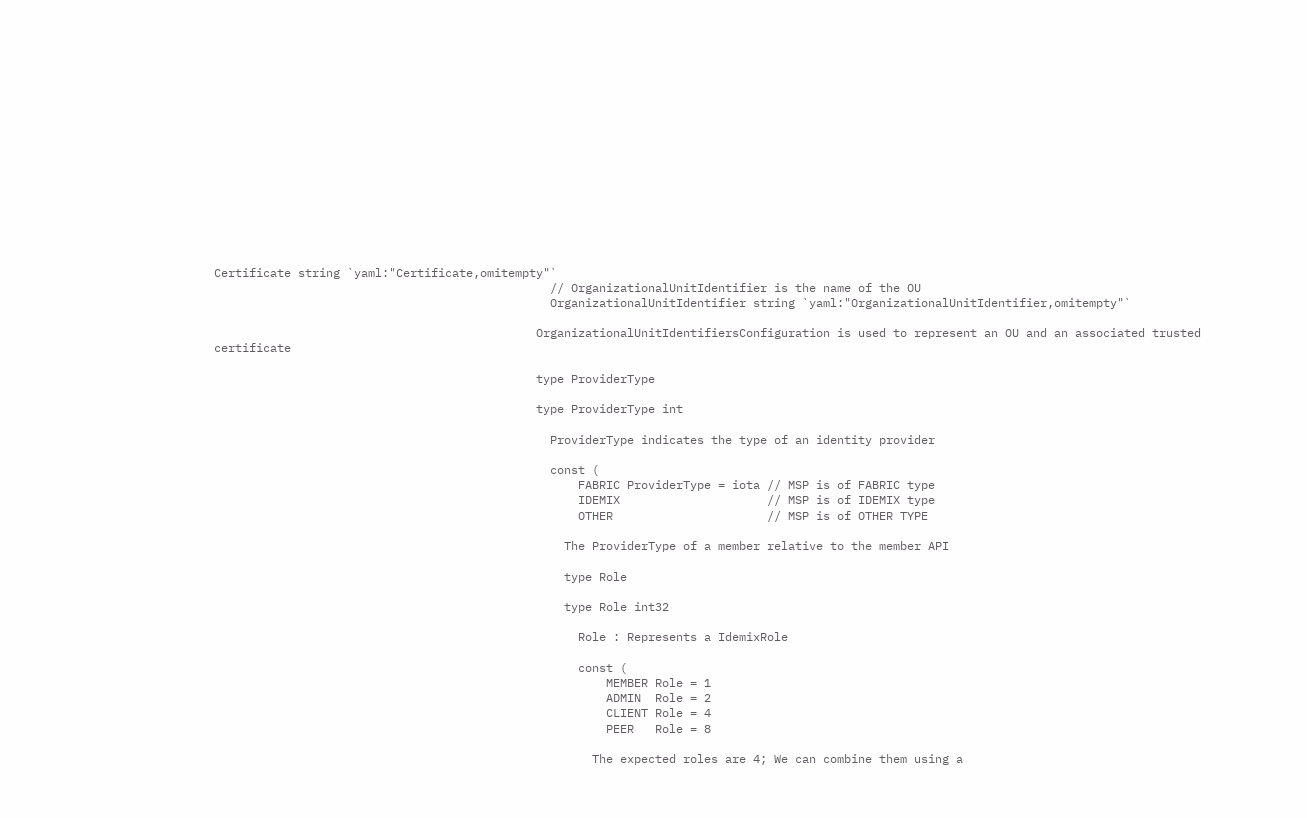Certificate string `yaml:"Certificate,omitempty"`
                                                // OrganizationalUnitIdentifier is the name of the OU
                                                OrganizationalUnitIdentifier string `yaml:"OrganizationalUnitIdentifier,omitempty"`

                                              OrganizationalUnitIdentifiersConfiguration is used to represent an OU and an associated trusted certificate

                                              type ProviderType

                                              type ProviderType int

                                                ProviderType indicates the type of an identity provider

                                                const (
                                                    FABRIC ProviderType = iota // MSP is of FABRIC type
                                                    IDEMIX                     // MSP is of IDEMIX type
                                                    OTHER                      // MSP is of OTHER TYPE

                                                  The ProviderType of a member relative to the member API

                                                  type Role

                                                  type Role int32

                                                    Role : Represents a IdemixRole

                                                    const (
                                                        MEMBER Role = 1
                                                        ADMIN  Role = 2
                                                        CLIENT Role = 4
                                                        PEER   Role = 8

                                                      The expected roles are 4; We can combine them using a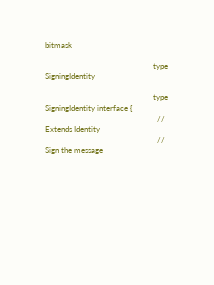bitmask

                                                      type SigningIdentity

                                                      type SigningIdentity interface {
                                                        // Extends Identity
                                                        // Sign the message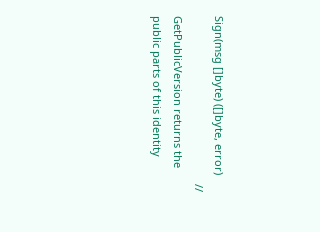Sign(msg []byte) ([]byte, error)
                                                        // GetPublicVersion returns the public parts of this identity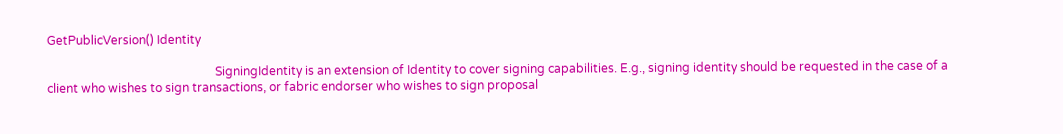GetPublicVersion() Identity

                                                        SigningIdentity is an extension of Identity to cover signing capabilities. E.g., signing identity should be requested in the case of a client who wishes to sign transactions, or fabric endorser who wishes to sign proposal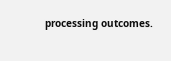processing outcomes.